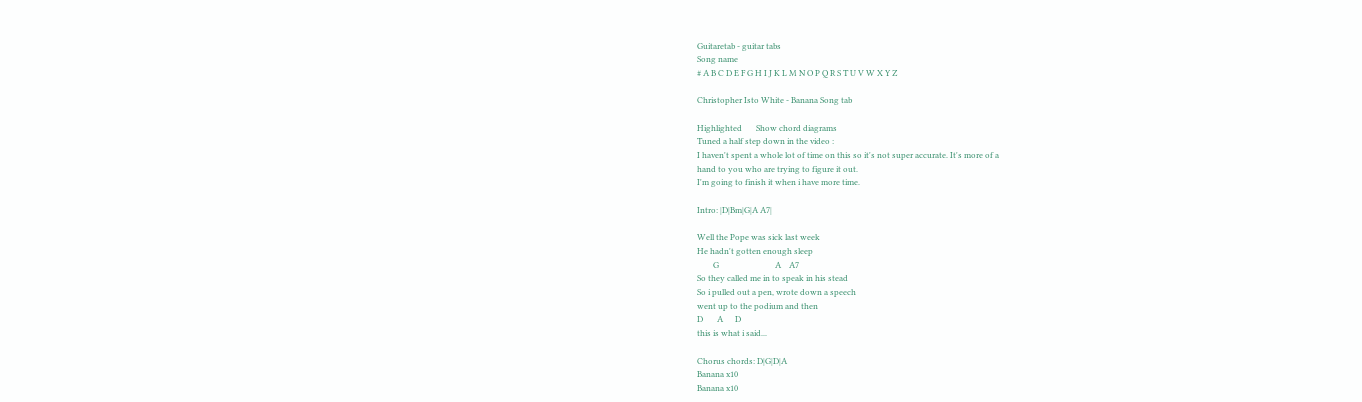Guitaretab - guitar tabs
Song name
# A B C D E F G H I J K L M N O P Q R S T U V W X Y Z

Christopher Isto White - Banana Song tab

Highlighted       Show chord diagrams
Tuned a half step down in the video :
I haven't spent a whole lot of time on this so it's not super accurate. It's more of a
hand to you who are trying to figure it out.
I'm going to finish it when i have more time.

Intro: |D|Bm|G|A A7|

Well the Pope was sick last week
He hadn't gotten enough sleep
        G                            A    A7
So they called me in to speak in his stead
So i pulled out a pen, wrote down a speech
went up to the podium and then
D       A      D
this is what i said...

Chorus chords: D|G|D|A
Banana x10
Banana x10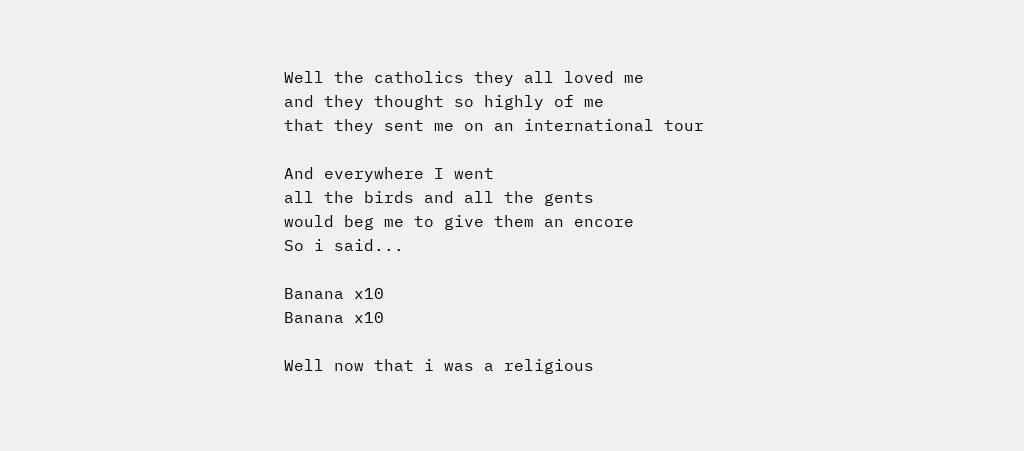Well the catholics they all loved me
and they thought so highly of me
that they sent me on an international tour

And everywhere I went
all the birds and all the gents
would beg me to give them an encore
So i said...

Banana x10
Banana x10

Well now that i was a religious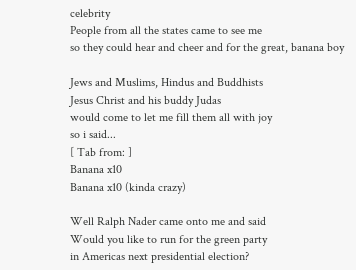celebrity
People from all the states came to see me
so they could hear and cheer and for the great, banana boy

Jews and Muslims, Hindus and Buddhists
Jesus Christ and his buddy Judas
would come to let me fill them all with joy
so i said...
[ Tab from: ]
Banana x10
Banana x10 (kinda crazy)

Well Ralph Nader came onto me and said
Would you like to run for the green party
in Americas next presidential election?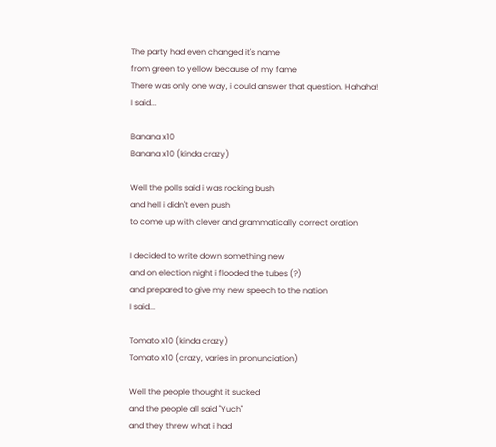The party had even changed it's name
from green to yellow because of my fame
There was only one way, i could answer that question. Hahaha!
I said...

Banana x10
Banana x10 (kinda crazy)

Well the polls said i was rocking bush
and hell i didn't even push
to come up with clever and grammatically correct oration

I decided to write down something new
and on election night i flooded the tubes (?)
and prepared to give my new speech to the nation
I said...

Tomato x10 (kinda crazy)
Tomato x10 (crazy, varies in pronunciation)

Well the people thought it sucked
and the people all said "Yuch"
and they threw what i had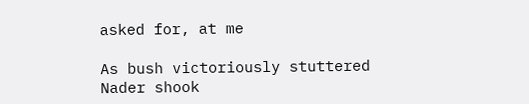asked for, at me

As bush victoriously stuttered
Nader shook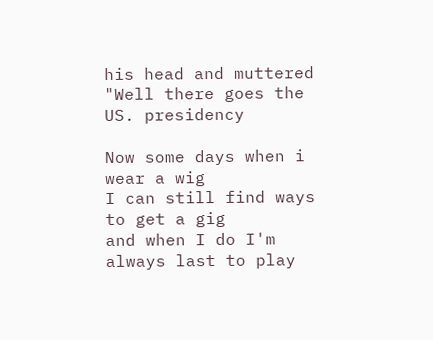his head and muttered
"Well there goes the US. presidency

Now some days when i wear a wig
I can still find ways to get a gig
and when I do I'm always last to play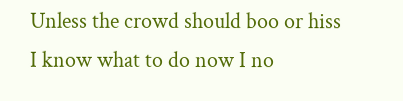Unless the crowd should boo or hiss
I know what to do now I no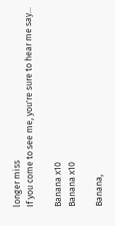longer miss
If you come to see me, you're sure to hear me say...

Banana x10
Banana x10

Banana,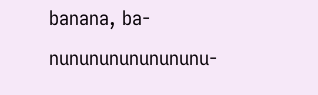banana, ba-nunununununununu-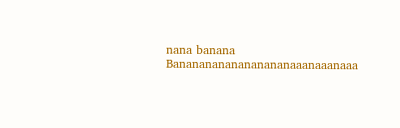nana banana
Banananananananananaaanaaanaaa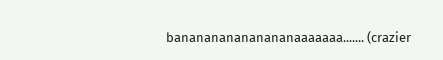bananananananananaaaaaaa....... (crazier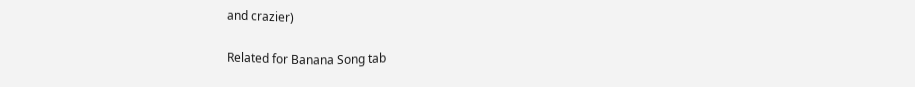and crazier)

Related for Banana Song tab